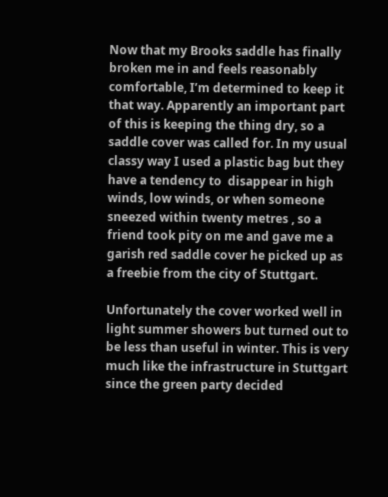Now that my Brooks saddle has finally broken me in and feels reasonably comfortable, I’m determined to keep it that way. Apparently an important part of this is keeping the thing dry, so a saddle cover was called for. In my usual classy way I used a plastic bag but they have a tendency to  disappear in high winds, low winds, or when someone sneezed within twenty metres , so a friend took pity on me and gave me a garish red saddle cover he picked up as a freebie from the city of Stuttgart.

Unfortunately the cover worked well in light summer showers but turned out to be less than useful in winter. This is very much like the infrastructure in Stuttgart since the green party decided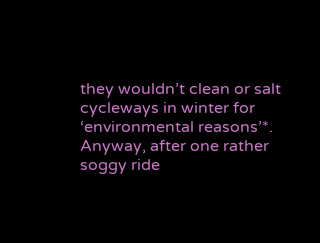they wouldn’t clean or salt cycleways in winter for ‘environmental reasons’*. Anyway, after one rather soggy ride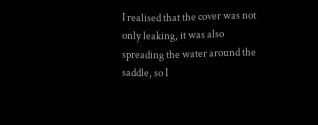I realised that the cover was not only leaking, it was also spreading the water around the saddle, so I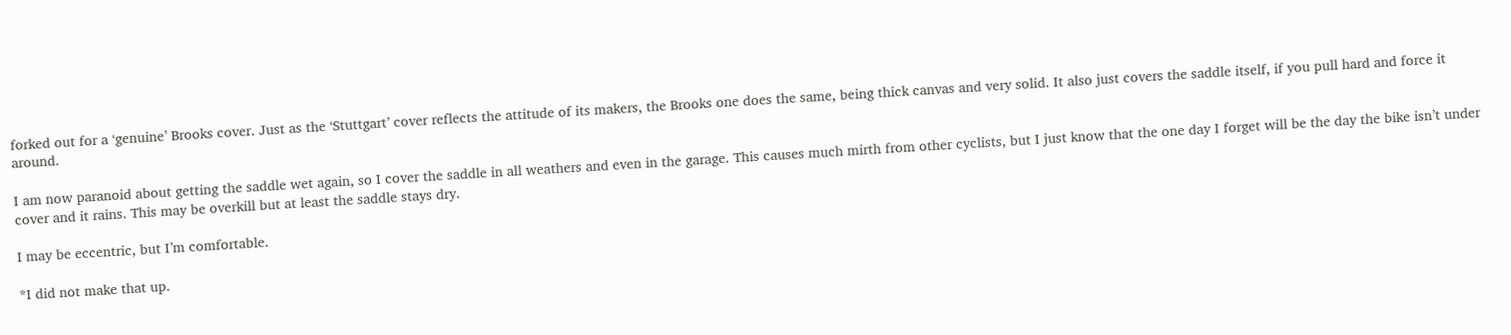forked out for a ‘genuine’ Brooks cover. Just as the ‘Stuttgart’ cover reflects the attitude of its makers, the Brooks one does the same, being thick canvas and very solid. It also just covers the saddle itself, if you pull hard and force it around.

I am now paranoid about getting the saddle wet again, so I cover the saddle in all weathers and even in the garage. This causes much mirth from other cyclists, but I just know that the one day I forget will be the day the bike isn’t under cover and it rains. This may be overkill but at least the saddle stays dry.

I may be eccentric, but I’m comfortable.

*I did not make that up.